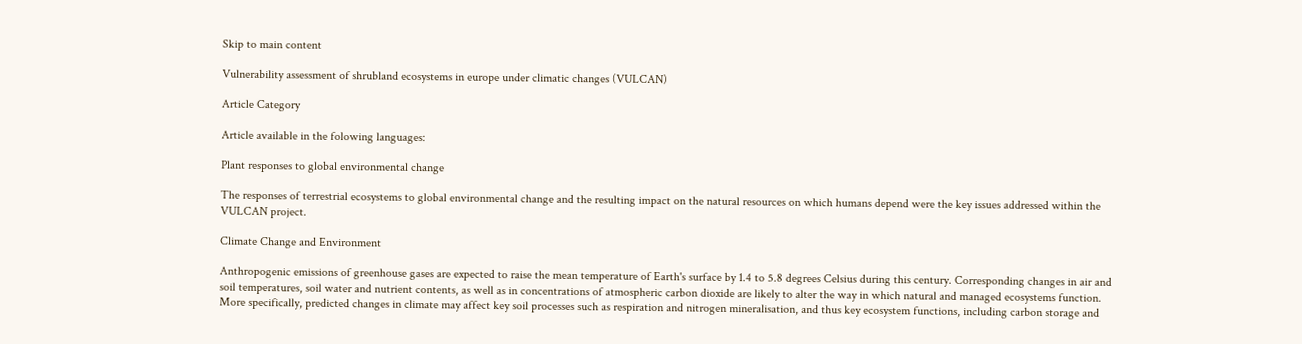Skip to main content

Vulnerability assessment of shrubland ecosystems in europe under climatic changes (VULCAN)

Article Category

Article available in the folowing languages:

Plant responses to global environmental change

The responses of terrestrial ecosystems to global environmental change and the resulting impact on the natural resources on which humans depend were the key issues addressed within the VULCAN project.

Climate Change and Environment

Anthropogenic emissions of greenhouse gases are expected to raise the mean temperature of Earth's surface by 1.4 to 5.8 degrees Celsius during this century. Corresponding changes in air and soil temperatures, soil water and nutrient contents, as well as in concentrations of atmospheric carbon dioxide are likely to alter the way in which natural and managed ecosystems function. More specifically, predicted changes in climate may affect key soil processes such as respiration and nitrogen mineralisation, and thus key ecosystem functions, including carbon storage and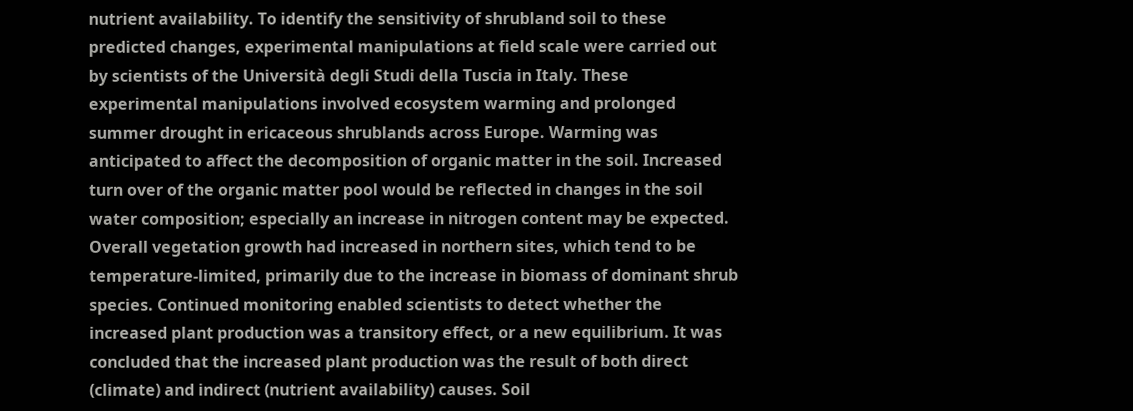nutrient availability. To identify the sensitivity of shrubland soil to these predicted changes, experimental manipulations at field scale were carried out by scientists of the Università degli Studi della Tuscia in Italy. These experimental manipulations involved ecosystem warming and prolonged summer drought in ericaceous shrublands across Europe. Warming was anticipated to affect the decomposition of organic matter in the soil. Increased turn over of the organic matter pool would be reflected in changes in the soil water composition; especially an increase in nitrogen content may be expected. Overall vegetation growth had increased in northern sites, which tend to be temperature-limited, primarily due to the increase in biomass of dominant shrub species. Continued monitoring enabled scientists to detect whether the increased plant production was a transitory effect, or a new equilibrium. It was concluded that the increased plant production was the result of both direct (climate) and indirect (nutrient availability) causes. Soil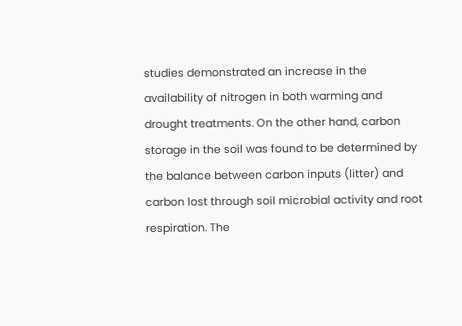studies demonstrated an increase in the availability of nitrogen in both warming and drought treatments. On the other hand, carbon storage in the soil was found to be determined by the balance between carbon inputs (litter) and carbon lost through soil microbial activity and root respiration. The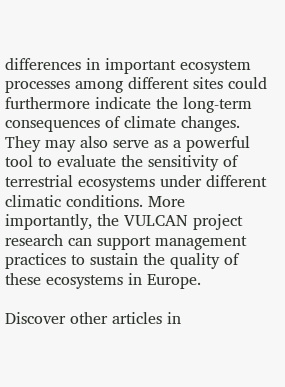differences in important ecosystem processes among different sites could furthermore indicate the long-term consequences of climate changes. They may also serve as a powerful tool to evaluate the sensitivity of terrestrial ecosystems under different climatic conditions. More importantly, the VULCAN project research can support management practices to sustain the quality of these ecosystems in Europe.

Discover other articles in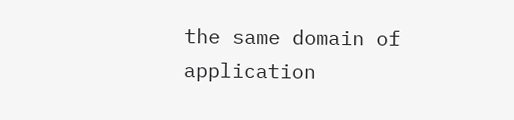the same domain of application